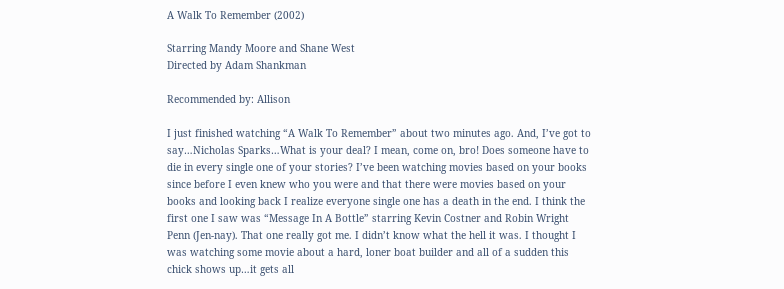A Walk To Remember (2002)

Starring Mandy Moore and Shane West
Directed by Adam Shankman

Recommended by: Allison

I just finished watching “A Walk To Remember” about two minutes ago. And, I’ve got to say…Nicholas Sparks…What is your deal? I mean, come on, bro! Does someone have to die in every single one of your stories? I’ve been watching movies based on your books since before I even knew who you were and that there were movies based on your books and looking back I realize everyone single one has a death in the end. I think the first one I saw was “Message In A Bottle” starring Kevin Costner and Robin Wright Penn (Jen-nay). That one really got me. I didn’t know what the hell it was. I thought I was watching some movie about a hard, loner boat builder and all of a sudden this chick shows up…it gets all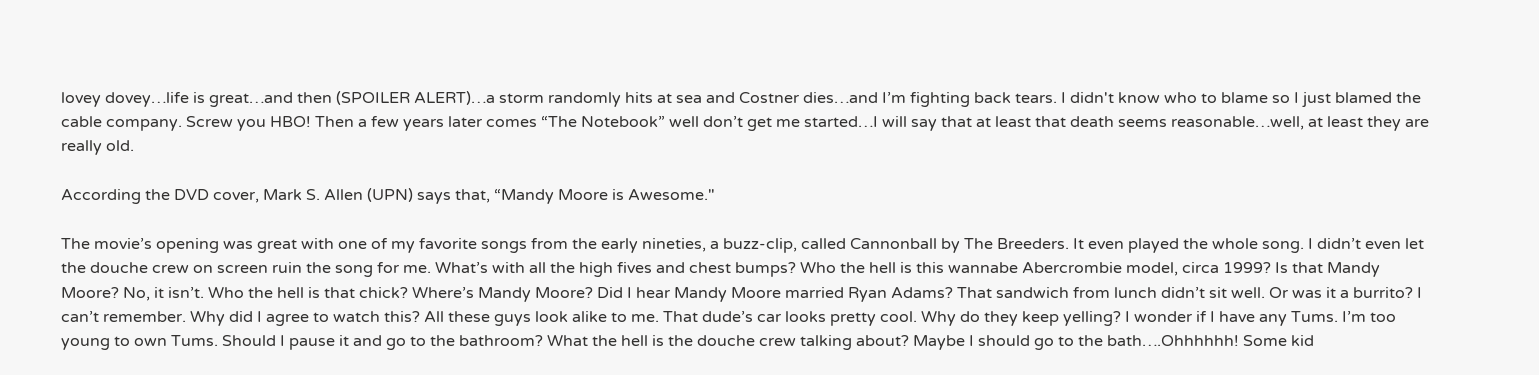lovey dovey…life is great…and then (SPOILER ALERT)…a storm randomly hits at sea and Costner dies…and I’m fighting back tears. I didn't know who to blame so I just blamed the cable company. Screw you HBO! Then a few years later comes “The Notebook” well don’t get me started…I will say that at least that death seems reasonable…well, at least they are really old.

According the DVD cover, Mark S. Allen (UPN) says that, “Mandy Moore is Awesome."

The movie’s opening was great with one of my favorite songs from the early nineties, a buzz-clip, called Cannonball by The Breeders. It even played the whole song. I didn’t even let the douche crew on screen ruin the song for me. What’s with all the high fives and chest bumps? Who the hell is this wannabe Abercrombie model, circa 1999? Is that Mandy Moore? No, it isn’t. Who the hell is that chick? Where’s Mandy Moore? Did I hear Mandy Moore married Ryan Adams? That sandwich from lunch didn’t sit well. Or was it a burrito? I can’t remember. Why did I agree to watch this? All these guys look alike to me. That dude’s car looks pretty cool. Why do they keep yelling? I wonder if I have any Tums. I’m too young to own Tums. Should I pause it and go to the bathroom? What the hell is the douche crew talking about? Maybe I should go to the bath….Ohhhhhh! Some kid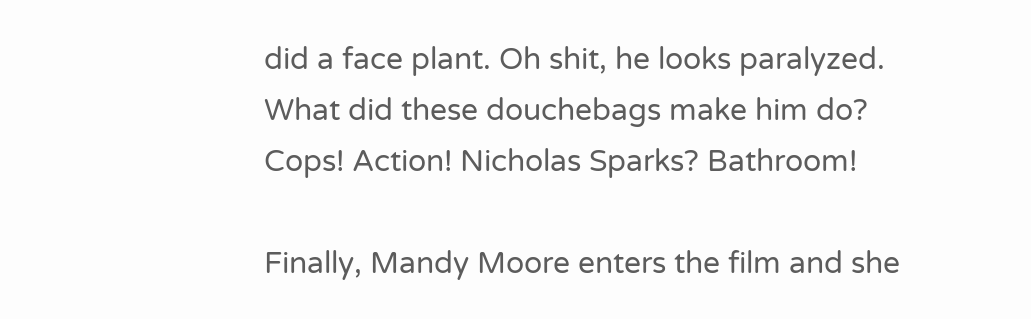did a face plant. Oh shit, he looks paralyzed. What did these douchebags make him do? Cops! Action! Nicholas Sparks? Bathroom!

Finally, Mandy Moore enters the film and she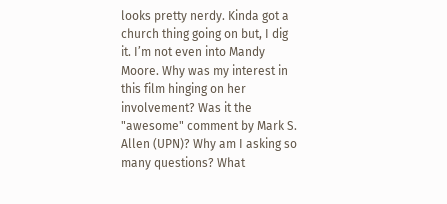looks pretty nerdy. Kinda got a church thing going on but, I dig it. I’m not even into Mandy Moore. Why was my interest in this film hinging on her involvement? Was it the "awesome" comment by Mark S. Allen (UPN)? Why am I asking so many questions? What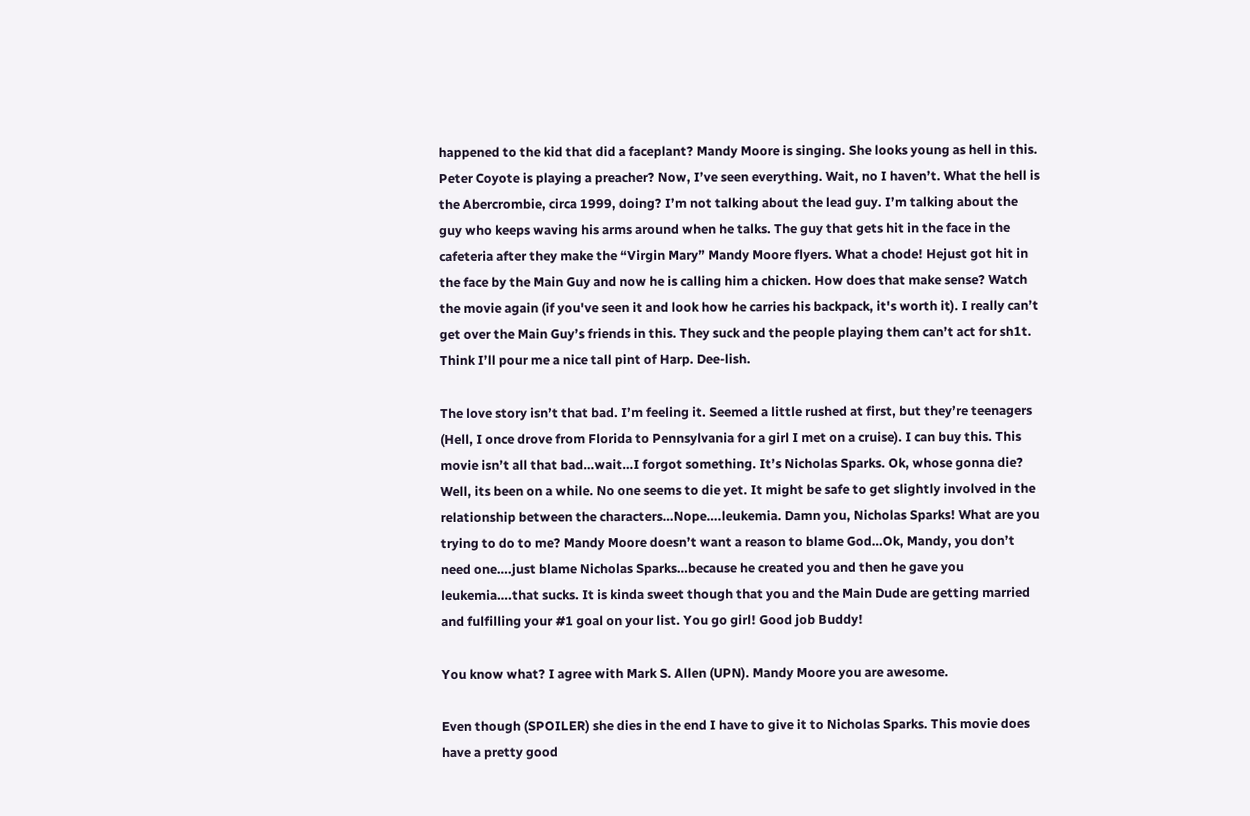happened to the kid that did a faceplant? Mandy Moore is singing. She looks young as hell in this. Peter Coyote is playing a preacher? Now, I’ve seen everything. Wait, no I haven’t. What the hell is the Abercrombie, circa 1999, doing? I’m not talking about the lead guy. I’m talking about the guy who keeps waving his arms around when he talks. The guy that gets hit in the face in the cafeteria after they make the “Virgin Mary” Mandy Moore flyers. What a chode! Hejust got hit in the face by the Main Guy and now he is calling him a chicken. How does that make sense? Watch the movie again (if you've seen it and look how he carries his backpack, it's worth it). I really can’t get over the Main Guy’s friends in this. They suck and the people playing them can’t act for sh1t. Think I’ll pour me a nice tall pint of Harp. Dee-lish.

The love story isn’t that bad. I’m feeling it. Seemed a little rushed at first, but they’re teenagers (Hell, I once drove from Florida to Pennsylvania for a girl I met on a cruise). I can buy this. This movie isn’t all that bad…wait…I forgot something. It’s Nicholas Sparks. Ok, whose gonna die? Well, its been on a while. No one seems to die yet. It might be safe to get slightly involved in the relationship between the characters…Nope….leukemia. Damn you, Nicholas Sparks! What are you trying to do to me? Mandy Moore doesn’t want a reason to blame God…Ok, Mandy, you don’t need one….just blame Nicholas Sparks…because he created you and then he gave you leukemia….that sucks. It is kinda sweet though that you and the Main Dude are getting married and fulfilling your #1 goal on your list. You go girl! Good job Buddy!

You know what? I agree with Mark S. Allen (UPN). Mandy Moore you are awesome.

Even though (SPOILER) she dies in the end I have to give it to Nicholas Sparks. This movie does have a pretty good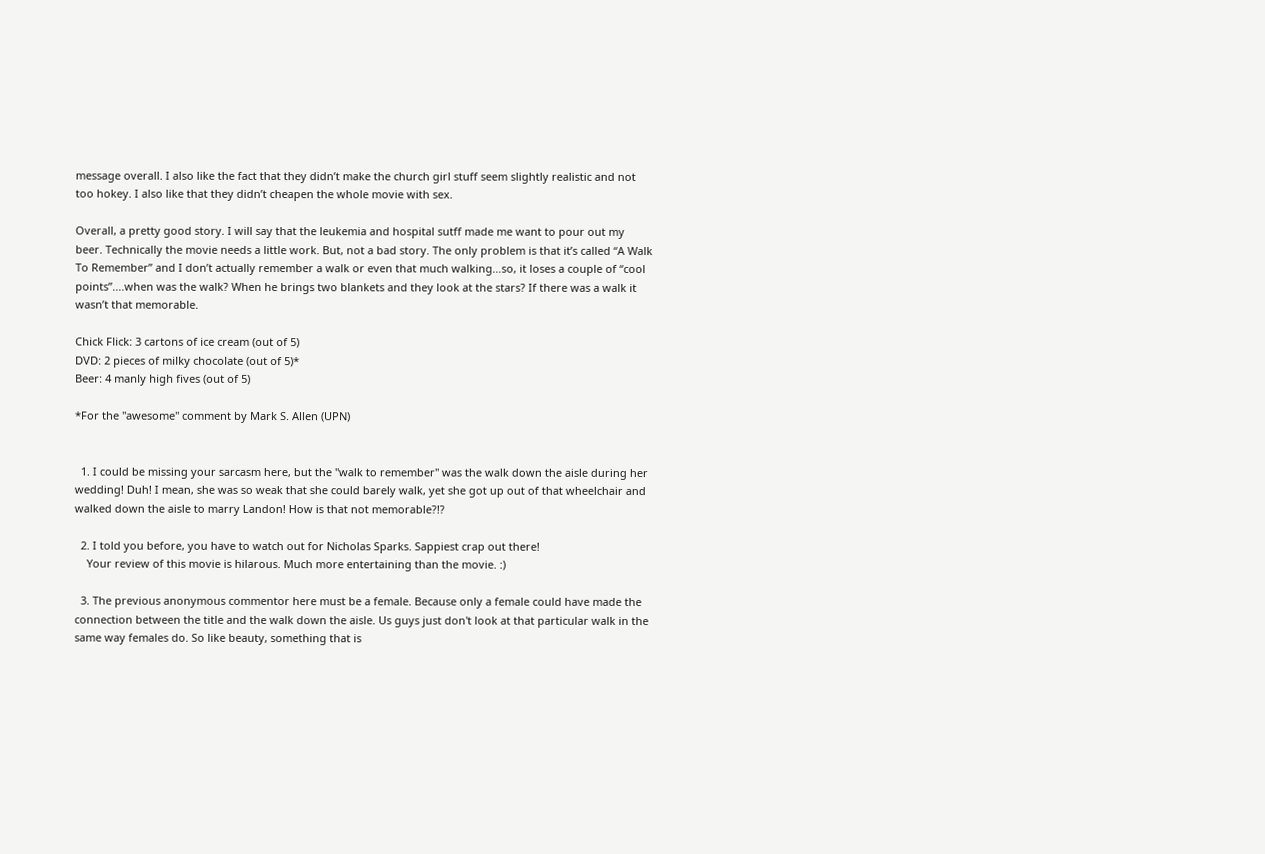message overall. I also like the fact that they didn’t make the church girl stuff seem slightly realistic and not too hokey. I also like that they didn’t cheapen the whole movie with sex.

Overall, a pretty good story. I will say that the leukemia and hospital sutff made me want to pour out my beer. Technically the movie needs a little work. But, not a bad story. The only problem is that it’s called “A Walk To Remember” and I don’t actually remember a walk or even that much walking…so, it loses a couple of “cool points”....when was the walk? When he brings two blankets and they look at the stars? If there was a walk it wasn’t that memorable.

Chick Flick: 3 cartons of ice cream (out of 5)
DVD: 2 pieces of milky chocolate (out of 5)*
Beer: 4 manly high fives (out of 5)

*For the "awesome" comment by Mark S. Allen (UPN)


  1. I could be missing your sarcasm here, but the "walk to remember" was the walk down the aisle during her wedding! Duh! I mean, she was so weak that she could barely walk, yet she got up out of that wheelchair and walked down the aisle to marry Landon! How is that not memorable?!?

  2. I told you before, you have to watch out for Nicholas Sparks. Sappiest crap out there!
    Your review of this movie is hilarous. Much more entertaining than the movie. :)

  3. The previous anonymous commentor here must be a female. Because only a female could have made the connection between the title and the walk down the aisle. Us guys just don't look at that particular walk in the same way females do. So like beauty, something that is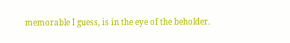memorable I guess, is in the eye of the beholder.